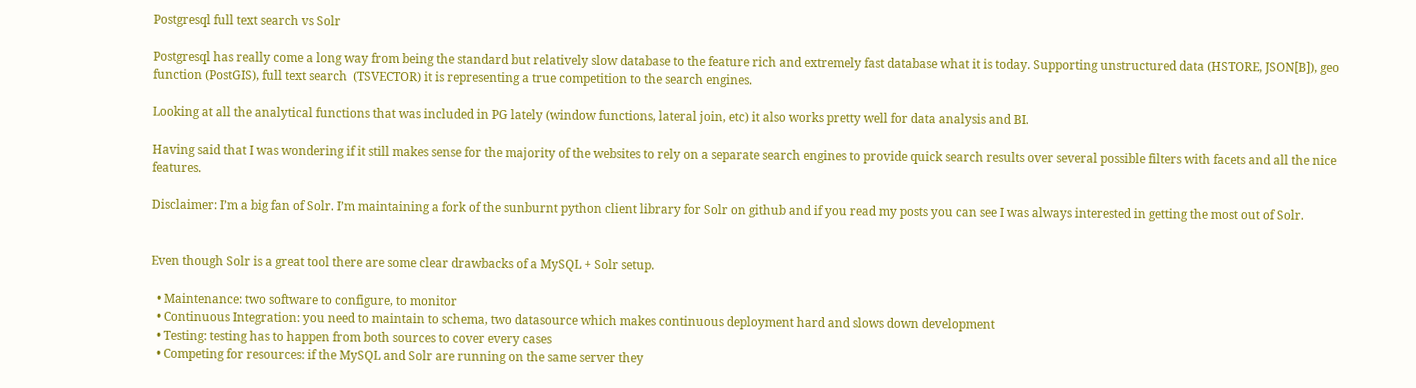Postgresql full text search vs Solr

Postgresql has really come a long way from being the standard but relatively slow database to the feature rich and extremely fast database what it is today. Supporting unstructured data (HSTORE, JSON[B]), geo function (PostGIS), full text search  (TSVECTOR) it is representing a true competition to the search engines.

Looking at all the analytical functions that was included in PG lately (window functions, lateral join, etc) it also works pretty well for data analysis and BI.

Having said that I was wondering if it still makes sense for the majority of the websites to rely on a separate search engines to provide quick search results over several possible filters with facets and all the nice features.

Disclaimer: I’m a big fan of Solr. I’m maintaining a fork of the sunburnt python client library for Solr on github and if you read my posts you can see I was always interested in getting the most out of Solr.


Even though Solr is a great tool there are some clear drawbacks of a MySQL + Solr setup.

  • Maintenance: two software to configure, to monitor
  • Continuous Integration: you need to maintain to schema, two datasource which makes continuous deployment hard and slows down development
  • Testing: testing has to happen from both sources to cover every cases
  • Competing for resources: if the MySQL and Solr are running on the same server they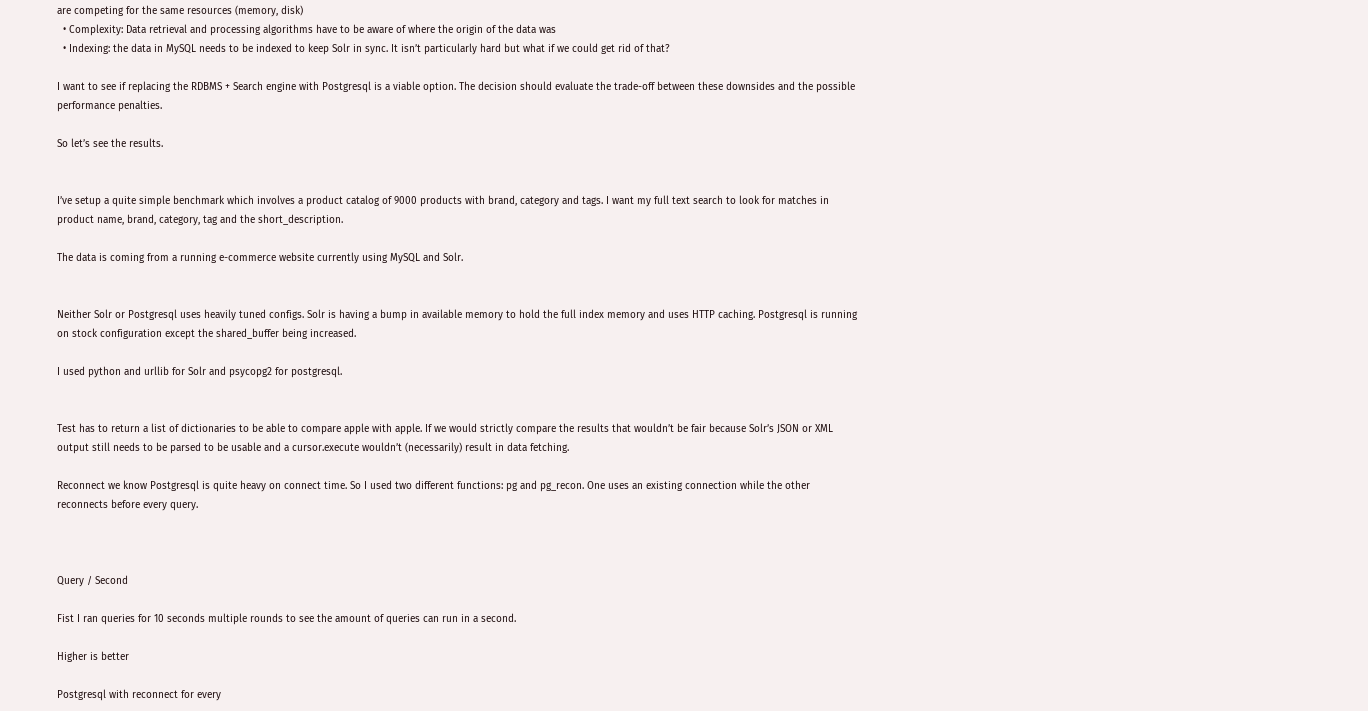are competing for the same resources (memory, disk)
  • Complexity: Data retrieval and processing algorithms have to be aware of where the origin of the data was
  • Indexing: the data in MySQL needs to be indexed to keep Solr in sync. It isn’t particularly hard but what if we could get rid of that?

I want to see if replacing the RDBMS + Search engine with Postgresql is a viable option. The decision should evaluate the trade-off between these downsides and the possible performance penalties.

So let’s see the results.


I’ve setup a quite simple benchmark which involves a product catalog of 9000 products with brand, category and tags. I want my full text search to look for matches in product name, brand, category, tag and the short_description.

The data is coming from a running e-commerce website currently using MySQL and Solr.


Neither Solr or Postgresql uses heavily tuned configs. Solr is having a bump in available memory to hold the full index memory and uses HTTP caching. Postgresql is running on stock configuration except the shared_buffer being increased.

I used python and urllib for Solr and psycopg2 for postgresql.


Test has to return a list of dictionaries to be able to compare apple with apple. If we would strictly compare the results that wouldn’t be fair because Solr’s JSON or XML output still needs to be parsed to be usable and a cursor.execute wouldn’t (necessarily) result in data fetching.

Reconnect we know Postgresql is quite heavy on connect time. So I used two different functions: pg and pg_recon. One uses an existing connection while the other reconnects before every query.



Query / Second

Fist I ran queries for 10 seconds multiple rounds to see the amount of queries can run in a second.

Higher is better

Postgresql with reconnect for every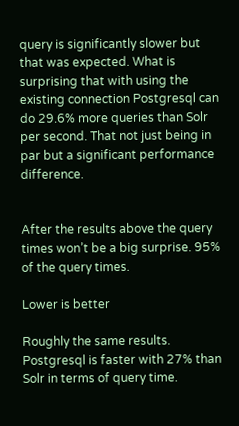query is significantly slower but that was expected. What is surprising that with using the existing connection Postgresql can do 29.6% more queries than Solr per second. That not just being in par but a significant performance difference.


After the results above the query times won’t be a big surprise. 95% of the query times.

Lower is better

Roughly the same results. Postgresql is faster with 27% than Solr in terms of query time.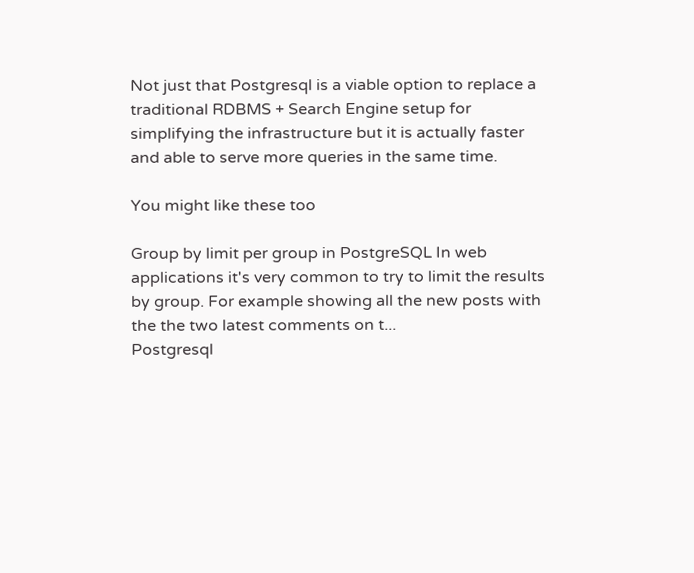Not just that Postgresql is a viable option to replace a traditional RDBMS + Search Engine setup for simplifying the infrastructure but it is actually faster and able to serve more queries in the same time.

You might like these too

Group by limit per group in PostgreSQL In web applications it's very common to try to limit the results by group. For example showing all the new posts with the the two latest comments on t...
Postgresql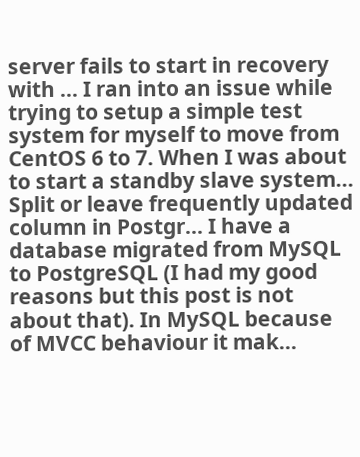server fails to start in recovery with ... I ran into an issue while trying to setup a simple test system for myself to move from CentOS 6 to 7. When I was about to start a standby slave system...
Split or leave frequently updated column in Postgr... I have a database migrated from MySQL to PostgreSQL (I had my good reasons but this post is not about that). In MySQL because of MVCC behaviour it mak...